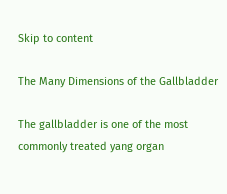Skip to content

The Many Dimensions of the Gallbladder

The gallbladder is one of the most commonly treated yang organ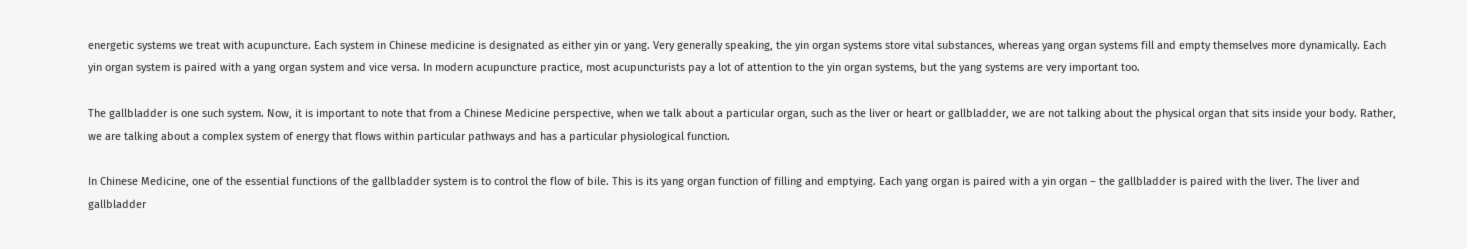energetic systems we treat with acupuncture. Each system in Chinese medicine is designated as either yin or yang. Very generally speaking, the yin organ systems store vital substances, whereas yang organ systems fill and empty themselves more dynamically. Each yin organ system is paired with a yang organ system and vice versa. In modern acupuncture practice, most acupuncturists pay a lot of attention to the yin organ systems, but the yang systems are very important too.

The gallbladder is one such system. Now, it is important to note that from a Chinese Medicine perspective, when we talk about a particular organ, such as the liver or heart or gallbladder, we are not talking about the physical organ that sits inside your body. Rather, we are talking about a complex system of energy that flows within particular pathways and has a particular physiological function.

In Chinese Medicine, one of the essential functions of the gallbladder system is to control the flow of bile. This is its yang organ function of filling and emptying. Each yang organ is paired with a yin organ – the gallbladder is paired with the liver. The liver and gallbladder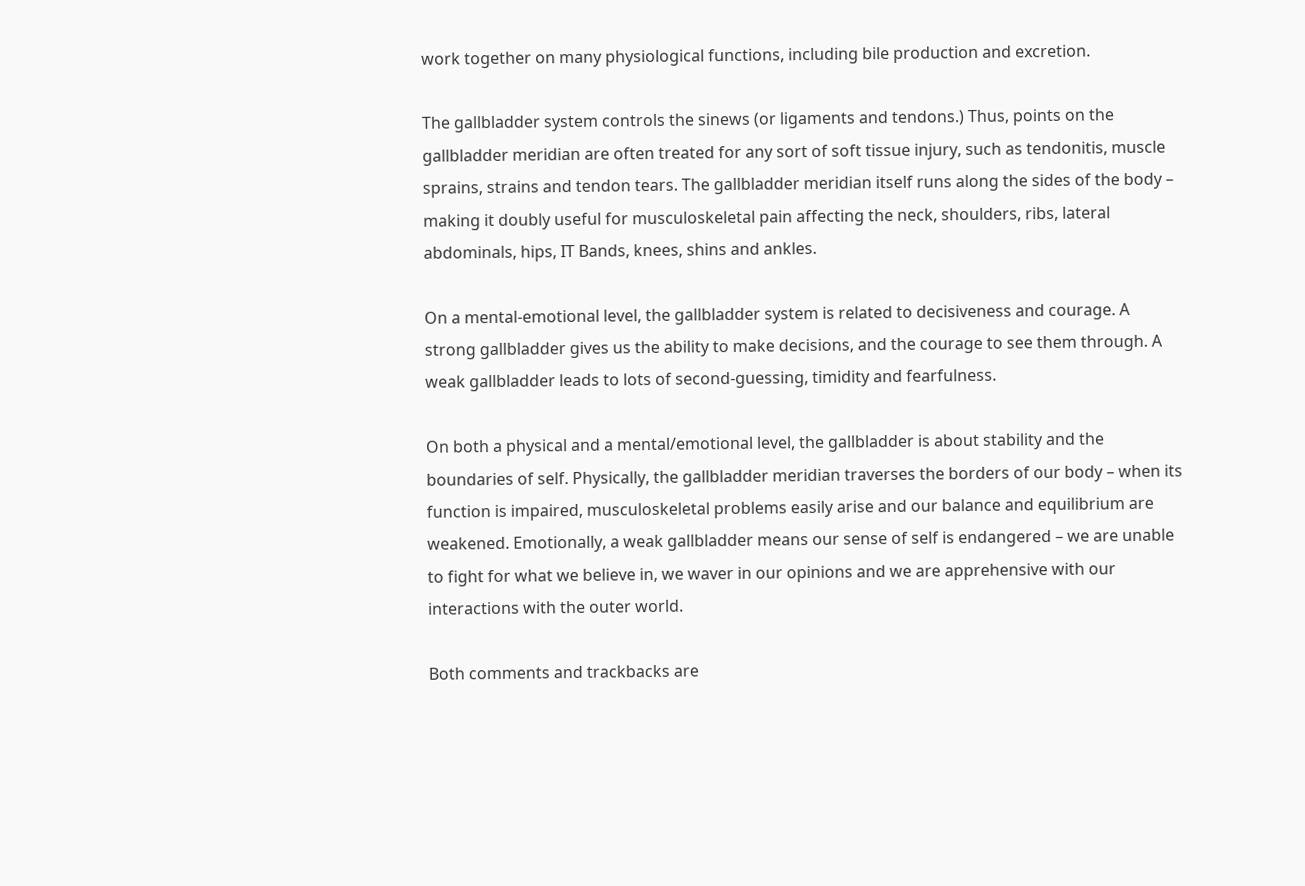work together on many physiological functions, including bile production and excretion.

The gallbladder system controls the sinews (or ligaments and tendons.) Thus, points on the gallbladder meridian are often treated for any sort of soft tissue injury, such as tendonitis, muscle sprains, strains and tendon tears. The gallbladder meridian itself runs along the sides of the body – making it doubly useful for musculoskeletal pain affecting the neck, shoulders, ribs, lateral abdominals, hips, IT Bands, knees, shins and ankles.

On a mental-emotional level, the gallbladder system is related to decisiveness and courage. A strong gallbladder gives us the ability to make decisions, and the courage to see them through. A weak gallbladder leads to lots of second-guessing, timidity and fearfulness.

On both a physical and a mental/emotional level, the gallbladder is about stability and the boundaries of self. Physically, the gallbladder meridian traverses the borders of our body – when its function is impaired, musculoskeletal problems easily arise and our balance and equilibrium are weakened. Emotionally, a weak gallbladder means our sense of self is endangered – we are unable to fight for what we believe in, we waver in our opinions and we are apprehensive with our interactions with the outer world.

Both comments and trackbacks are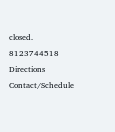closed.
8123744518 Directions Contact/Schedule